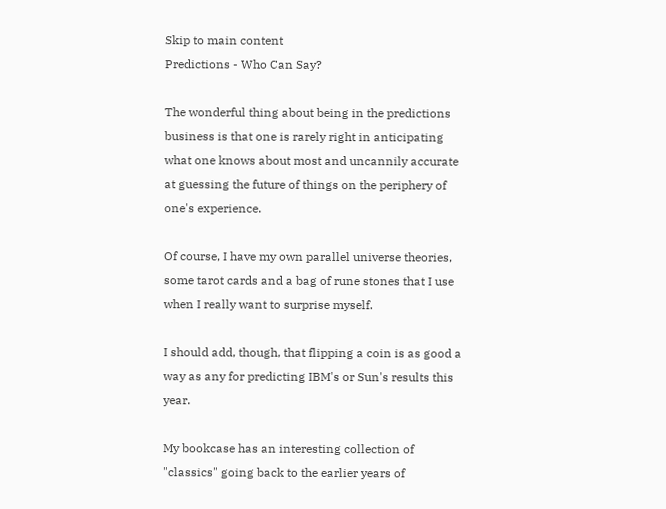Skip to main content
Predictions - Who Can Say?

The wonderful thing about being in the predictions business is that one is rarely right in anticipating what one knows about most and uncannily accurate at guessing the future of things on the periphery of one's experience.

Of course, I have my own parallel universe theories, some tarot cards and a bag of rune stones that I use when I really want to surprise myself.

I should add, though, that flipping a coin is as good a way as any for predicting IBM's or Sun's results this year.

My bookcase has an interesting collection of "classics" going back to the earlier years of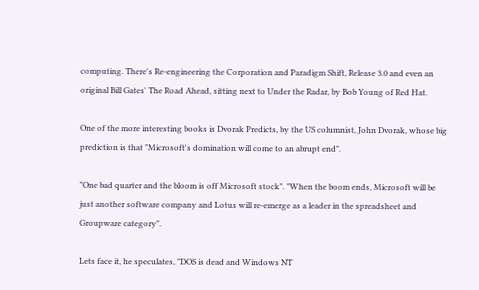computing. There's Re-engineering the Corporation and Paradigm Shift, Release 3.0 and even an original Bill Gates' The Road Ahead, sitting next to Under the Radar, by Bob Young of Red Hat.

One of the more interesting books is Dvorak Predicts, by the US columnist, John Dvorak, whose big prediction is that "Microsoft's domination will come to an abrupt end".

"One bad quarter and the bloom is off Microsoft stock". "When the boom ends, Microsoft will be just another software company and Lotus will re-emerge as a leader in the spreadsheet and Groupware category".

Lets face it, he speculates, "DOS is dead and Windows NT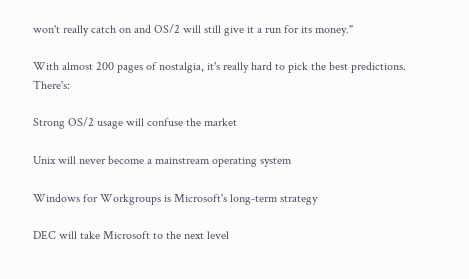won't really catch on and OS/2 will still give it a run for its money."

With almost 200 pages of nostalgia, it's really hard to pick the best predictions. There's:

Strong OS/2 usage will confuse the market

Unix will never become a mainstream operating system

Windows for Workgroups is Microsoft's long-term strategy

DEC will take Microsoft to the next level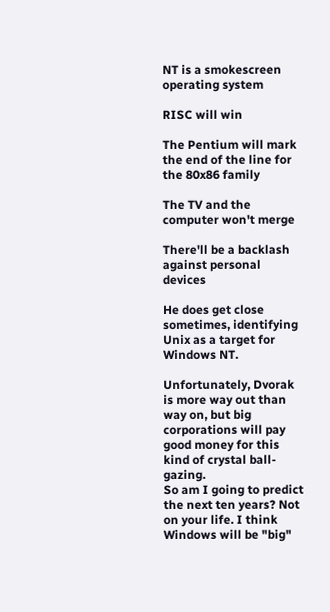NT is a smokescreen operating system

RISC will win

The Pentium will mark the end of the line for the 80x86 family

The TV and the computer won't merge

There'll be a backlash against personal devices

He does get close sometimes, identifying Unix as a target for Windows NT.

Unfortunately, Dvorak is more way out than way on, but big corporations will pay good money for this kind of crystal ball-gazing.
So am I going to predict the next ten years? Not on your life. I think Windows will be "big"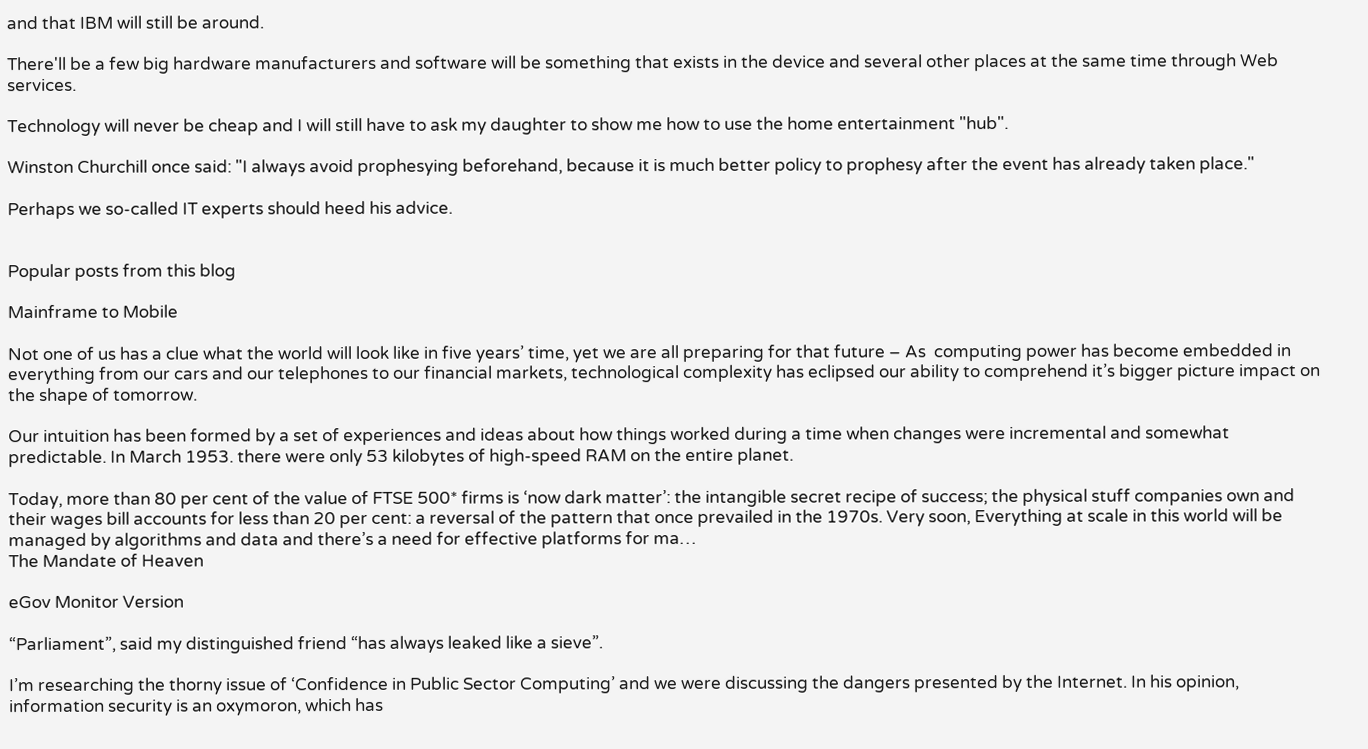and that IBM will still be around.

There'll be a few big hardware manufacturers and software will be something that exists in the device and several other places at the same time through Web services.

Technology will never be cheap and I will still have to ask my daughter to show me how to use the home entertainment "hub".

Winston Churchill once said: "I always avoid prophesying beforehand, because it is much better policy to prophesy after the event has already taken place."

Perhaps we so-called IT experts should heed his advice.


Popular posts from this blog

Mainframe to Mobile

Not one of us has a clue what the world will look like in five years’ time, yet we are all preparing for that future – As  computing power has become embedded in everything from our cars and our telephones to our financial markets, technological complexity has eclipsed our ability to comprehend it’s bigger picture impact on the shape of tomorrow.

Our intuition has been formed by a set of experiences and ideas about how things worked during a time when changes were incremental and somewhat predictable. In March 1953. there were only 53 kilobytes of high-speed RAM on the entire planet.

Today, more than 80 per cent of the value of FTSE 500* firms is ‘now dark matter’: the intangible secret recipe of success; the physical stuff companies own and their wages bill accounts for less than 20 per cent: a reversal of the pattern that once prevailed in the 1970s. Very soon, Everything at scale in this world will be managed by algorithms and data and there’s a need for effective platforms for ma…
The Mandate of Heaven

eGov Monitor Version

“Parliament”, said my distinguished friend “has always leaked like a sieve”.

I’m researching the thorny issue of ‘Confidence in Public Sector Computing’ and we were discussing the dangers presented by the Internet. In his opinion, information security is an oxymoron, which has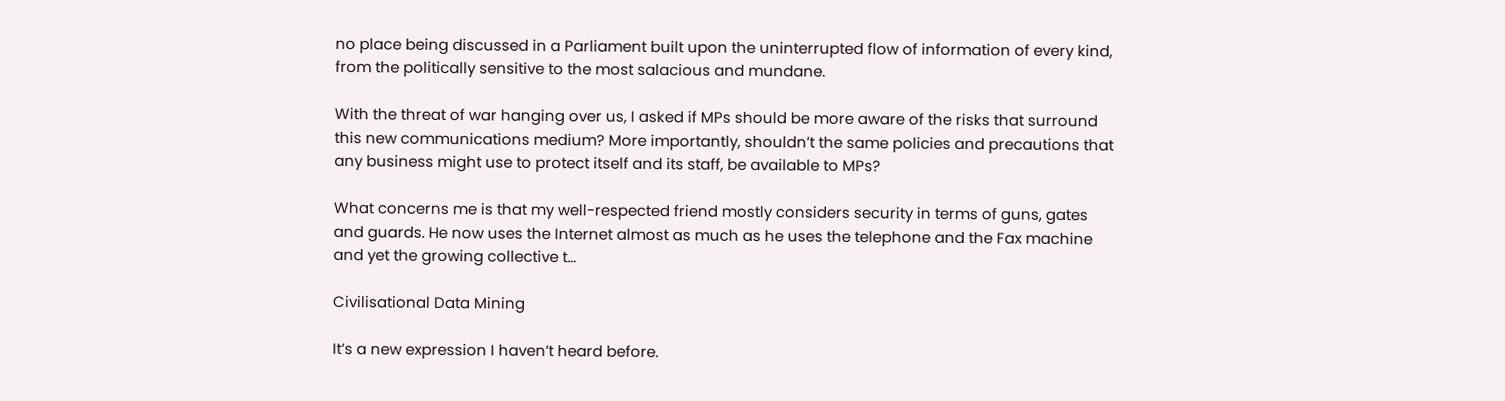no place being discussed in a Parliament built upon the uninterrupted flow of information of every kind, from the politically sensitive to the most salacious and mundane.

With the threat of war hanging over us, I asked if MPs should be more aware of the risks that surround this new communications medium? More importantly, shouldn’t the same policies and precautions that any business might use to protect itself and its staff, be available to MPs?

What concerns me is that my well-respected friend mostly considers security in terms of guns, gates and guards. He now uses the Internet almost as much as he uses the telephone and the Fax machine and yet the growing collective t…

Civilisational Data Mining

It’s a new expression I haven’t heard before.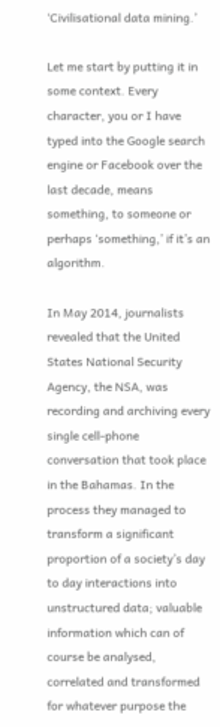‘Civilisational data mining.’

Let me start by putting it in some context. Every character, you or I have typed into the Google search engine or Facebook over the last decade, means something, to someone or perhaps ‘something,’ if it’s an algorithm.

In May 2014, journalists revealed that the United States National Security Agency, the NSA, was recording and archiving every single cell-phone conversation that took place in the Bahamas. In the process they managed to transform a significant proportion of a society’s day to day interactions into unstructured data; valuable information which can of course be analysed, correlated and transformed for whatever purpose the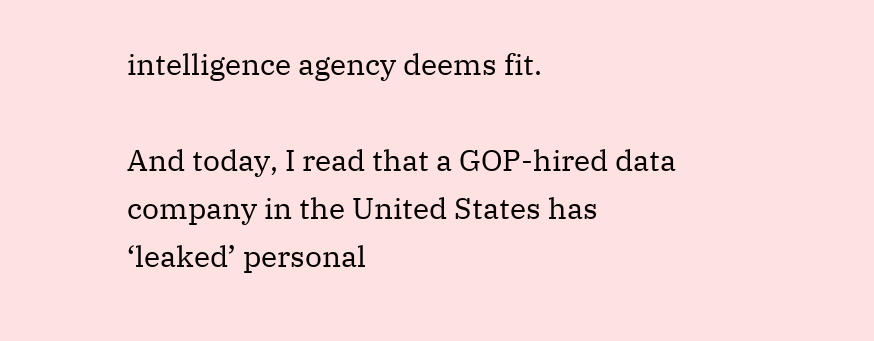intelligence agency deems fit.

And today, I read that a GOP-hired data company in the United States has ‘leaked’ personal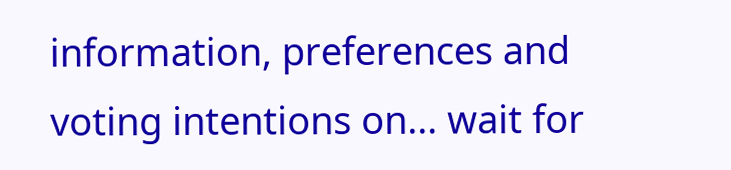information, preferences and voting intentions on… wait for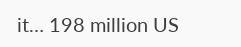it… 198 million US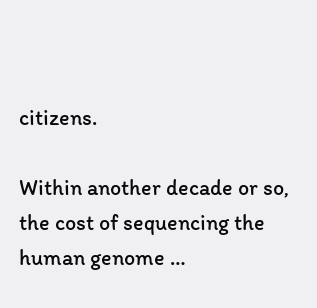citizens.

Within another decade or so, the cost of sequencing the human genome …